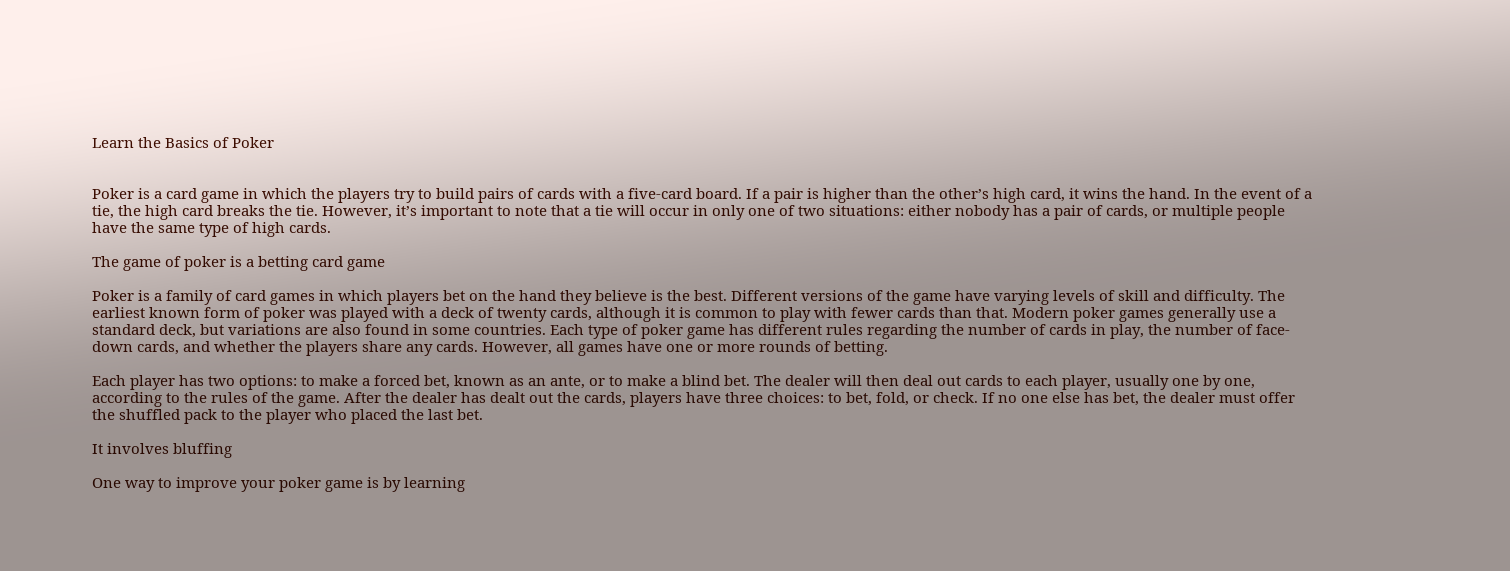Learn the Basics of Poker


Poker is a card game in which the players try to build pairs of cards with a five-card board. If a pair is higher than the other’s high card, it wins the hand. In the event of a tie, the high card breaks the tie. However, it’s important to note that a tie will occur in only one of two situations: either nobody has a pair of cards, or multiple people have the same type of high cards.

The game of poker is a betting card game

Poker is a family of card games in which players bet on the hand they believe is the best. Different versions of the game have varying levels of skill and difficulty. The earliest known form of poker was played with a deck of twenty cards, although it is common to play with fewer cards than that. Modern poker games generally use a standard deck, but variations are also found in some countries. Each type of poker game has different rules regarding the number of cards in play, the number of face-down cards, and whether the players share any cards. However, all games have one or more rounds of betting.

Each player has two options: to make a forced bet, known as an ante, or to make a blind bet. The dealer will then deal out cards to each player, usually one by one, according to the rules of the game. After the dealer has dealt out the cards, players have three choices: to bet, fold, or check. If no one else has bet, the dealer must offer the shuffled pack to the player who placed the last bet.

It involves bluffing

One way to improve your poker game is by learning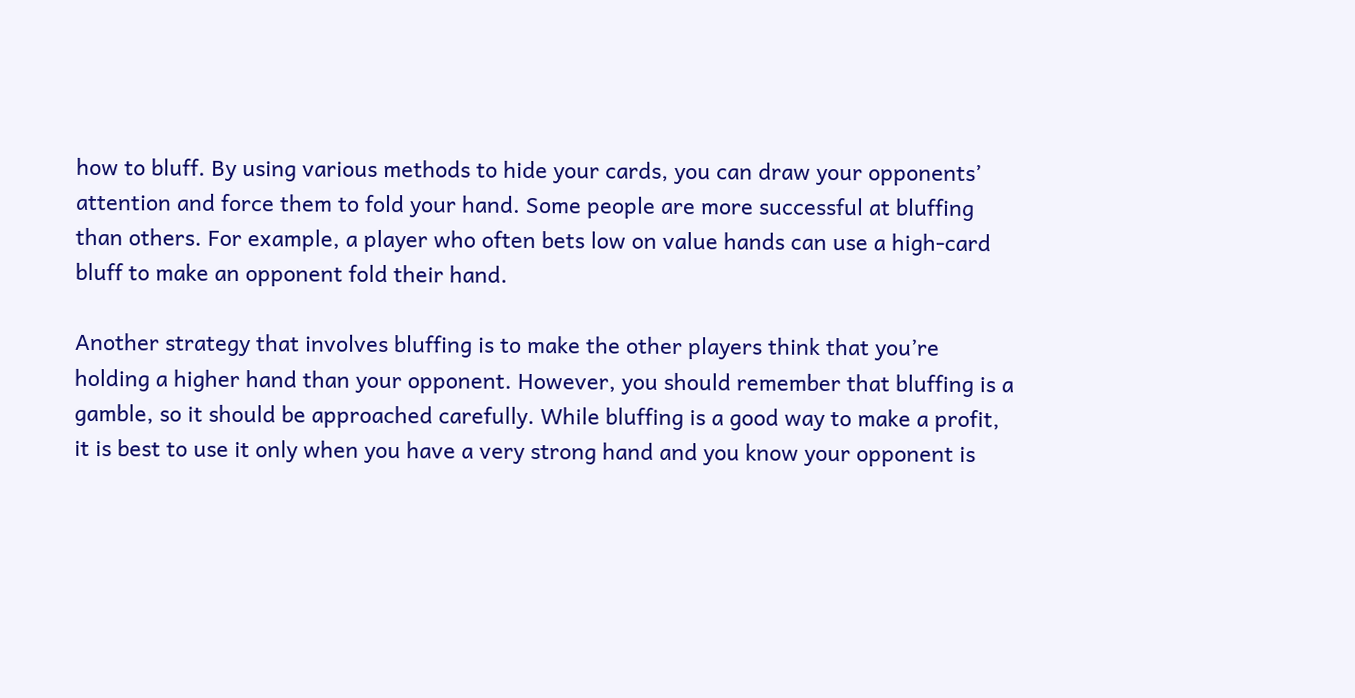how to bluff. By using various methods to hide your cards, you can draw your opponents’ attention and force them to fold your hand. Some people are more successful at bluffing than others. For example, a player who often bets low on value hands can use a high-card bluff to make an opponent fold their hand.

Another strategy that involves bluffing is to make the other players think that you’re holding a higher hand than your opponent. However, you should remember that bluffing is a gamble, so it should be approached carefully. While bluffing is a good way to make a profit, it is best to use it only when you have a very strong hand and you know your opponent is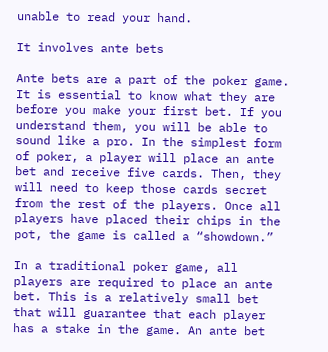unable to read your hand.

It involves ante bets

Ante bets are a part of the poker game. It is essential to know what they are before you make your first bet. If you understand them, you will be able to sound like a pro. In the simplest form of poker, a player will place an ante bet and receive five cards. Then, they will need to keep those cards secret from the rest of the players. Once all players have placed their chips in the pot, the game is called a “showdown.”

In a traditional poker game, all players are required to place an ante bet. This is a relatively small bet that will guarantee that each player has a stake in the game. An ante bet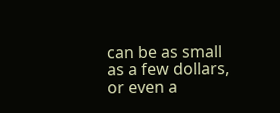can be as small as a few dollars, or even a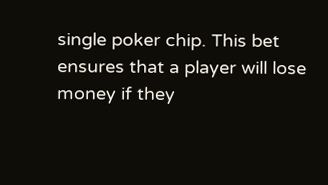single poker chip. This bet ensures that a player will lose money if they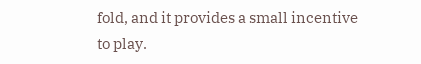fold, and it provides a small incentive to play.